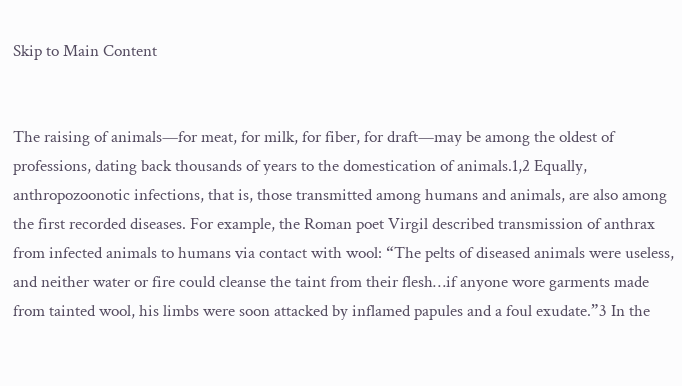Skip to Main Content


The raising of animals—for meat, for milk, for fiber, for draft—may be among the oldest of professions, dating back thousands of years to the domestication of animals.1,2 Equally, anthropozoonotic infections, that is, those transmitted among humans and animals, are also among the first recorded diseases. For example, the Roman poet Virgil described transmission of anthrax from infected animals to humans via contact with wool: “The pelts of diseased animals were useless, and neither water or fire could cleanse the taint from their flesh…if anyone wore garments made from tainted wool, his limbs were soon attacked by inflamed papules and a foul exudate.”3 In the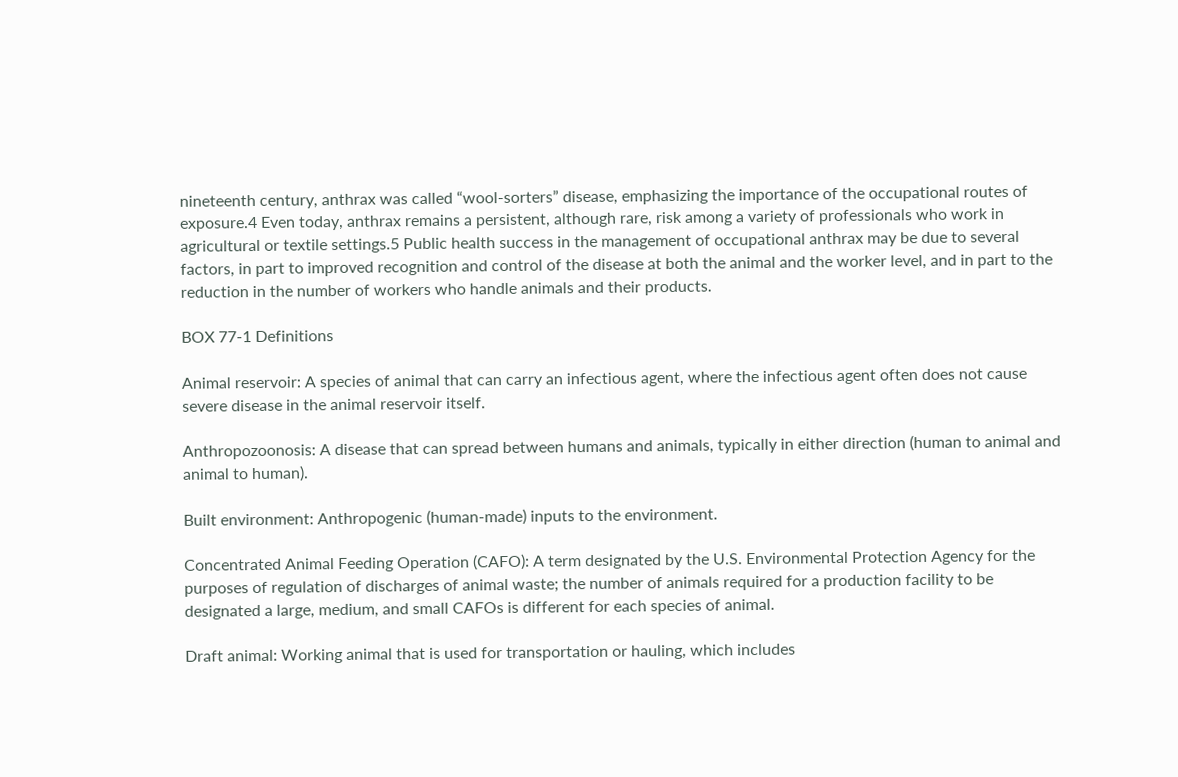nineteenth century, anthrax was called “wool-sorters” disease, emphasizing the importance of the occupational routes of exposure.4 Even today, anthrax remains a persistent, although rare, risk among a variety of professionals who work in agricultural or textile settings.5 Public health success in the management of occupational anthrax may be due to several factors, in part to improved recognition and control of the disease at both the animal and the worker level, and in part to the reduction in the number of workers who handle animals and their products.

BOX 77-1 Definitions

Animal reservoir: A species of animal that can carry an infectious agent, where the infectious agent often does not cause severe disease in the animal reservoir itself.

Anthropozoonosis: A disease that can spread between humans and animals, typically in either direction (human to animal and animal to human).

Built environment: Anthropogenic (human-made) inputs to the environment.

Concentrated Animal Feeding Operation (CAFO): A term designated by the U.S. Environmental Protection Agency for the purposes of regulation of discharges of animal waste; the number of animals required for a production facility to be designated a large, medium, and small CAFOs is different for each species of animal.

Draft animal: Working animal that is used for transportation or hauling, which includes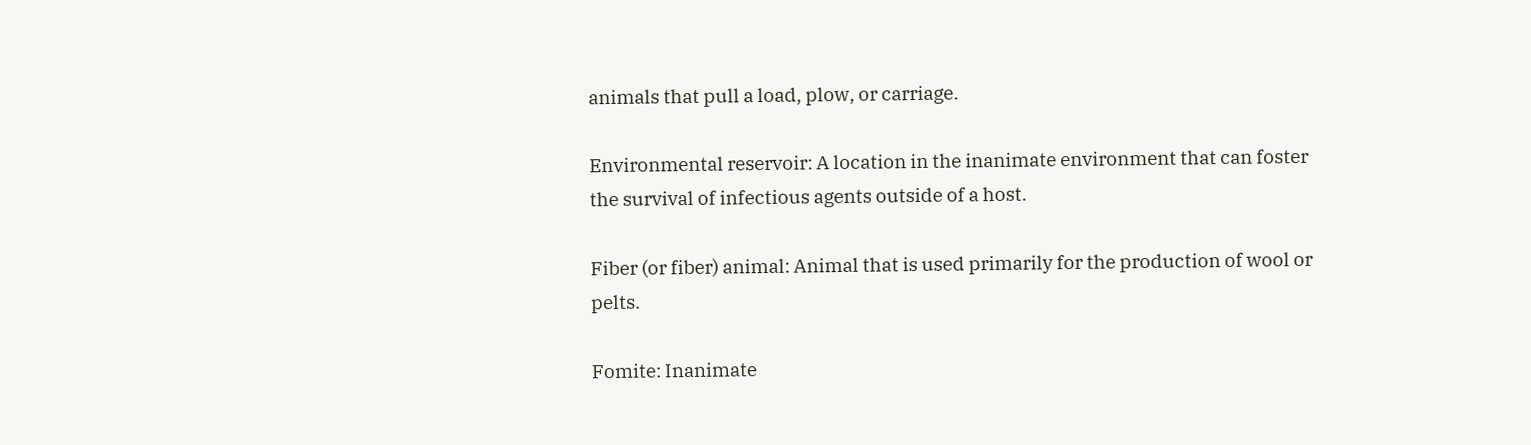animals that pull a load, plow, or carriage.

Environmental reservoir: A location in the inanimate environment that can foster the survival of infectious agents outside of a host.

Fiber (or fiber) animal: Animal that is used primarily for the production of wool or pelts.

Fomite: Inanimate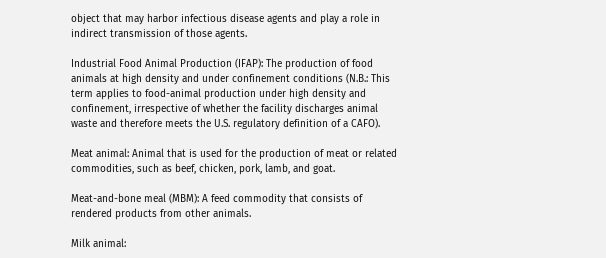object that may harbor infectious disease agents and play a role in indirect transmission of those agents.

Industrial Food Animal Production (IFAP): The production of food animals at high density and under confinement conditions (N.B.: This term applies to food-animal production under high density and confinement, irrespective of whether the facility discharges animal waste and therefore meets the U.S. regulatory definition of a CAFO).

Meat animal: Animal that is used for the production of meat or related commodities, such as beef, chicken, pork, lamb, and goat.

Meat-and-bone meal (MBM): A feed commodity that consists of rendered products from other animals.

Milk animal: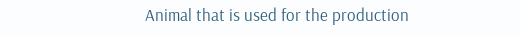Animal that is used for the production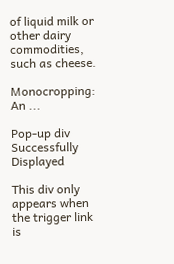of liquid milk or other dairy commodities, such as cheese.

Monocropping: An ...

Pop-up div Successfully Displayed

This div only appears when the trigger link is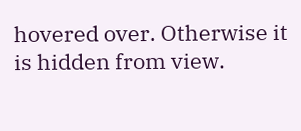hovered over. Otherwise it is hidden from view.